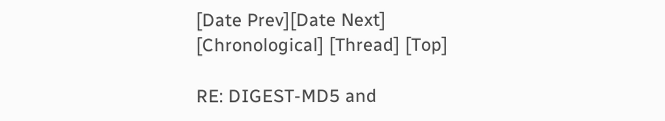[Date Prev][Date Next] [Chronological] [Thread] [Top]

RE: DIGEST-MD5 and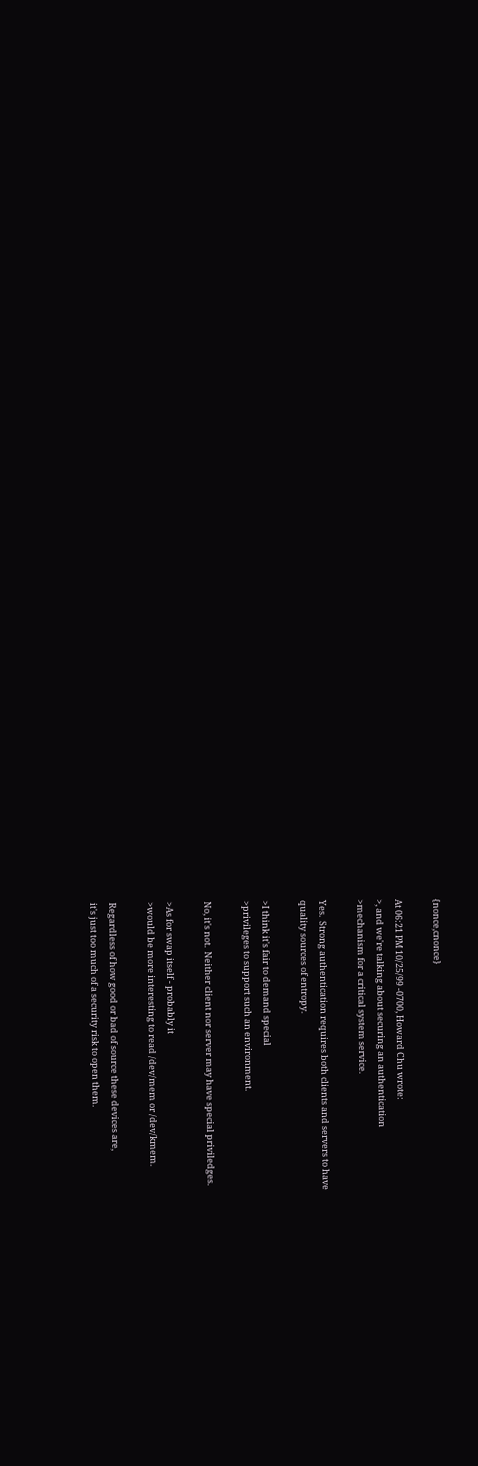{nonce,cnonce}

At 06:21 PM 10/25/99 -0700, Howard Chu wrote:
>, and we're talking about securing an authentication
>mechanism for a critical system service.

Yes.  Strong authentication requires both clients and servers to have
quality sources of entropy.

>I think it's fair to demand special
>privileges to support such an environment.

No, it's not.  Neither client nor server may have special priviledges.

>As for swap itself - probably it
>would be more interesting to read /dev/mem or /dev/kmem.

Regardless of how good or bad of source these devices are,
it's just too much of a security risk to open them.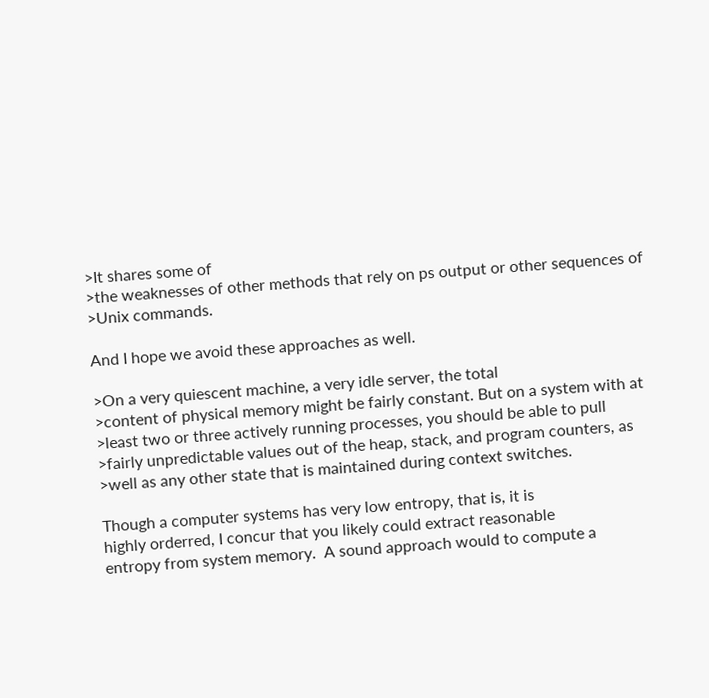>It shares some of
>the weaknesses of other methods that rely on ps output or other sequences of
>Unix commands.

And I hope we avoid these approaches as well.

>On a very quiescent machine, a very idle server, the total
>content of physical memory might be fairly constant. But on a system with at
>least two or three actively running processes, you should be able to pull
>fairly unpredictable values out of the heap, stack, and program counters, as
>well as any other state that is maintained during context switches.

Though a computer systems has very low entropy, that is, it is
highly orderred, I concur that you likely could extract reasonable
entropy from system memory.  A sound approach would to compute a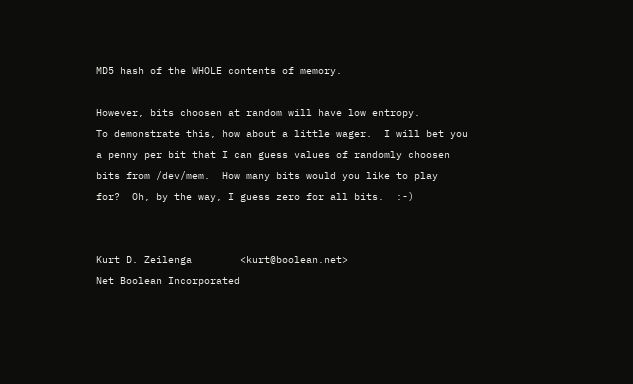MD5 hash of the WHOLE contents of memory.

However, bits choosen at random will have low entropy.
To demonstrate this, how about a little wager.  I will bet you
a penny per bit that I can guess values of randomly choosen
bits from /dev/mem.  How many bits would you like to play
for?  Oh, by the way, I guess zero for all bits.  :-)


Kurt D. Zeilenga        <kurt@boolean.net>
Net Boolean Incorporated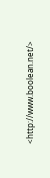<http://www.boolean.net/>